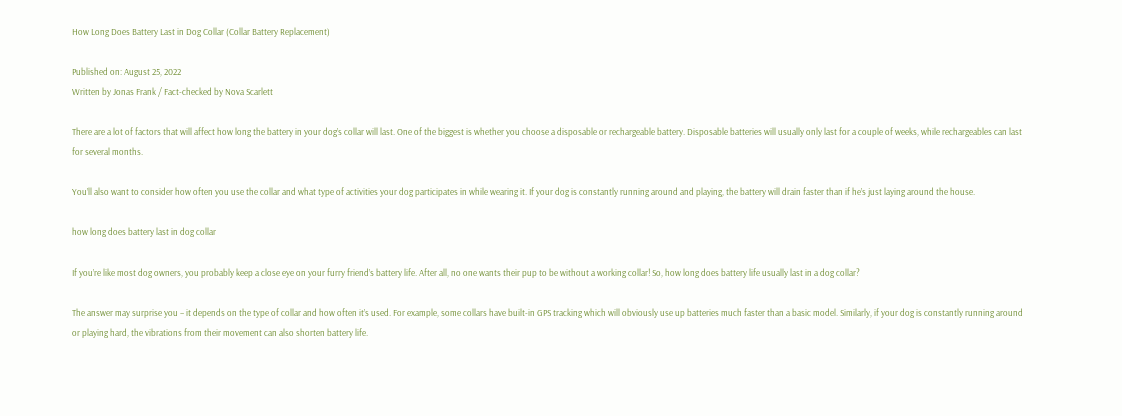How Long Does Battery Last in Dog Collar (Collar Battery Replacement)

Published on: August 25, 2022
Written by Jonas Frank / Fact-checked by Nova Scarlett

There are a lot of factors that will affect how long the battery in your dog’s collar will last. One of the biggest is whether you choose a disposable or rechargeable battery. Disposable batteries will usually only last for a couple of weeks, while rechargeables can last for several months.

You’ll also want to consider how often you use the collar and what type of activities your dog participates in while wearing it. If your dog is constantly running around and playing, the battery will drain faster than if he’s just laying around the house.

how long does battery last in dog collar

If you’re like most dog owners, you probably keep a close eye on your furry friend’s battery life. After all, no one wants their pup to be without a working collar! So, how long does battery life usually last in a dog collar?

The answer may surprise you – it depends on the type of collar and how often it’s used. For example, some collars have built-in GPS tracking which will obviously use up batteries much faster than a basic model. Similarly, if your dog is constantly running around or playing hard, the vibrations from their movement can also shorten battery life.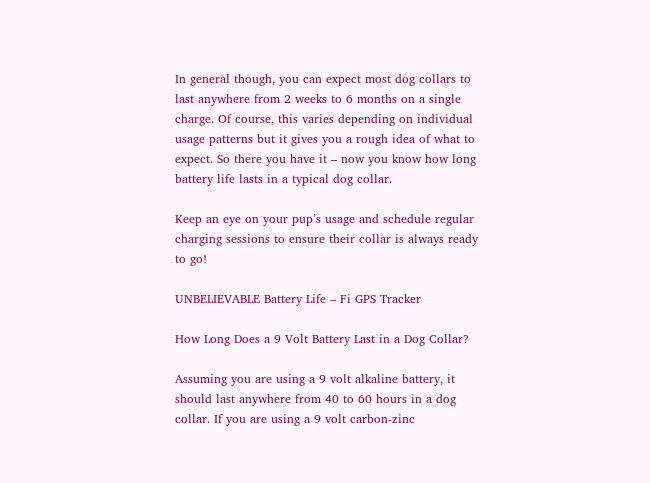In general though, you can expect most dog collars to last anywhere from 2 weeks to 6 months on a single charge. Of course, this varies depending on individual usage patterns but it gives you a rough idea of what to expect. So there you have it – now you know how long battery life lasts in a typical dog collar.

Keep an eye on your pup’s usage and schedule regular charging sessions to ensure their collar is always ready to go!

UNBELIEVABLE Battery Life – Fi GPS Tracker

How Long Does a 9 Volt Battery Last in a Dog Collar?

Assuming you are using a 9 volt alkaline battery, it should last anywhere from 40 to 60 hours in a dog collar. If you are using a 9 volt carbon-zinc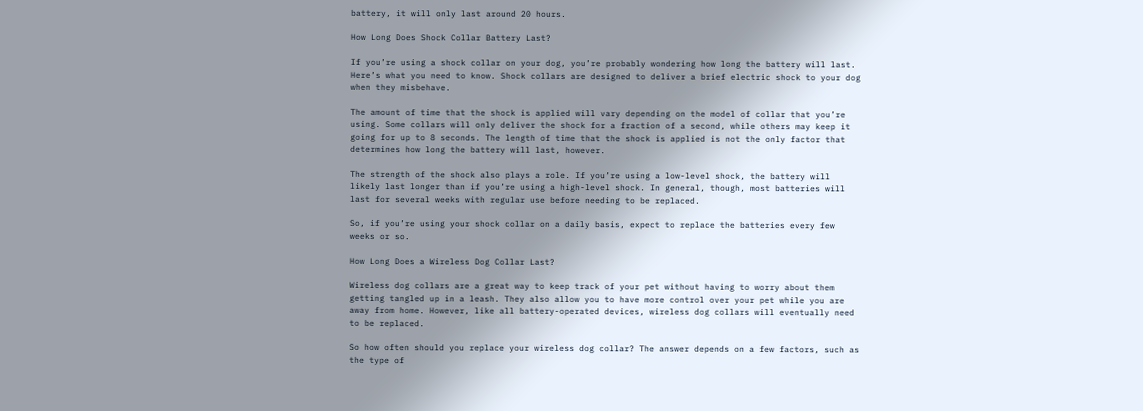battery, it will only last around 20 hours.

How Long Does Shock Collar Battery Last?

If you’re using a shock collar on your dog, you’re probably wondering how long the battery will last. Here’s what you need to know. Shock collars are designed to deliver a brief electric shock to your dog when they misbehave.

The amount of time that the shock is applied will vary depending on the model of collar that you’re using. Some collars will only deliver the shock for a fraction of a second, while others may keep it going for up to 8 seconds. The length of time that the shock is applied is not the only factor that determines how long the battery will last, however.

The strength of the shock also plays a role. If you’re using a low-level shock, the battery will likely last longer than if you’re using a high-level shock. In general, though, most batteries will last for several weeks with regular use before needing to be replaced.

So, if you’re using your shock collar on a daily basis, expect to replace the batteries every few weeks or so.

How Long Does a Wireless Dog Collar Last?

Wireless dog collars are a great way to keep track of your pet without having to worry about them getting tangled up in a leash. They also allow you to have more control over your pet while you are away from home. However, like all battery-operated devices, wireless dog collars will eventually need to be replaced.

So how often should you replace your wireless dog collar? The answer depends on a few factors, such as the type of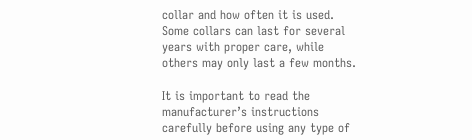collar and how often it is used. Some collars can last for several years with proper care, while others may only last a few months.

It is important to read the manufacturer’s instructions carefully before using any type of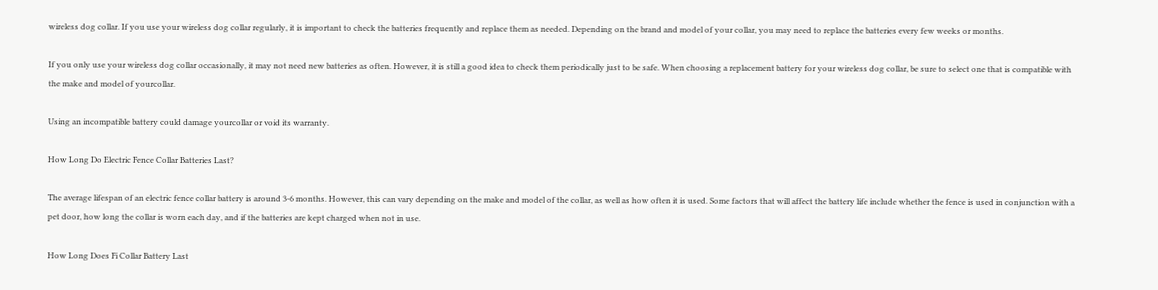wireless dog collar. If you use your wireless dog collar regularly, it is important to check the batteries frequently and replace them as needed. Depending on the brand and model of your collar, you may need to replace the batteries every few weeks or months.

If you only use your wireless dog collar occasionally, it may not need new batteries as often. However, it is still a good idea to check them periodically just to be safe. When choosing a replacement battery for your wireless dog collar, be sure to select one that is compatible with the make and model of yourcollar.

Using an incompatible battery could damage yourcollar or void its warranty.

How Long Do Electric Fence Collar Batteries Last?

The average lifespan of an electric fence collar battery is around 3-6 months. However, this can vary depending on the make and model of the collar, as well as how often it is used. Some factors that will affect the battery life include whether the fence is used in conjunction with a pet door, how long the collar is worn each day, and if the batteries are kept charged when not in use.

How Long Does Fi Collar Battery Last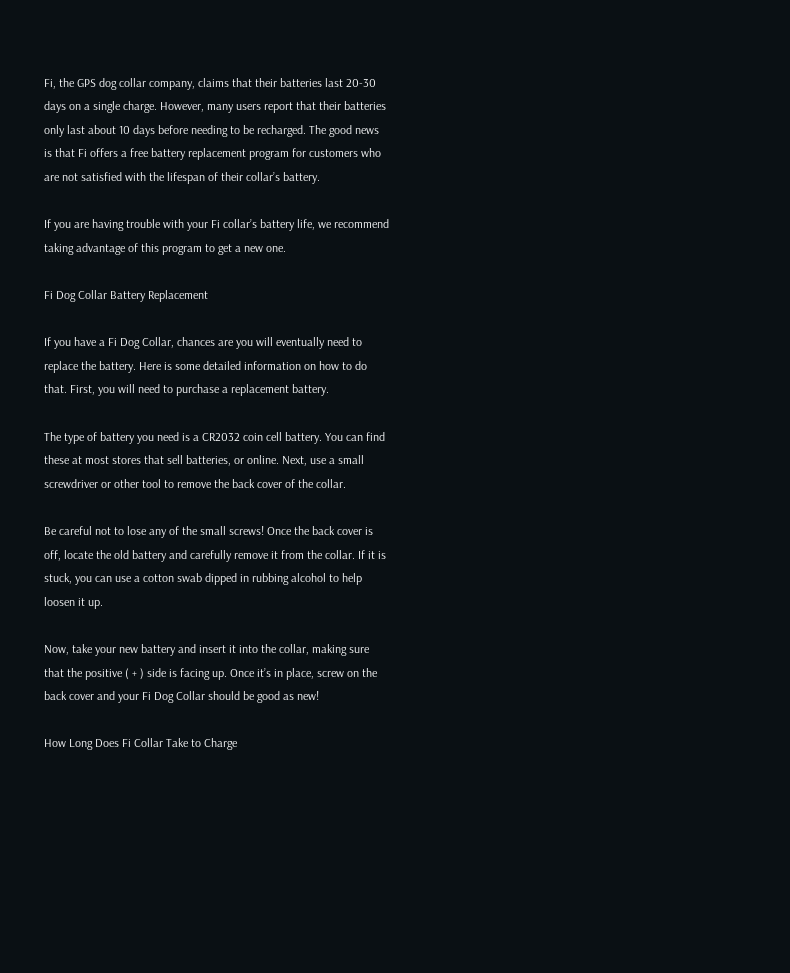Fi, the GPS dog collar company, claims that their batteries last 20-30 days on a single charge. However, many users report that their batteries only last about 10 days before needing to be recharged. The good news is that Fi offers a free battery replacement program for customers who are not satisfied with the lifespan of their collar’s battery.

If you are having trouble with your Fi collar’s battery life, we recommend taking advantage of this program to get a new one.

Fi Dog Collar Battery Replacement

If you have a Fi Dog Collar, chances are you will eventually need to replace the battery. Here is some detailed information on how to do that. First, you will need to purchase a replacement battery.

The type of battery you need is a CR2032 coin cell battery. You can find these at most stores that sell batteries, or online. Next, use a small screwdriver or other tool to remove the back cover of the collar.

Be careful not to lose any of the small screws! Once the back cover is off, locate the old battery and carefully remove it from the collar. If it is stuck, you can use a cotton swab dipped in rubbing alcohol to help loosen it up.

Now, take your new battery and insert it into the collar, making sure that the positive ( + ) side is facing up. Once it’s in place, screw on the back cover and your Fi Dog Collar should be good as new!

How Long Does Fi Collar Take to Charge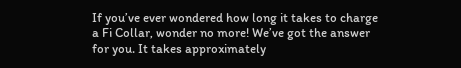If you’ve ever wondered how long it takes to charge a Fi Collar, wonder no more! We’ve got the answer for you. It takes approximately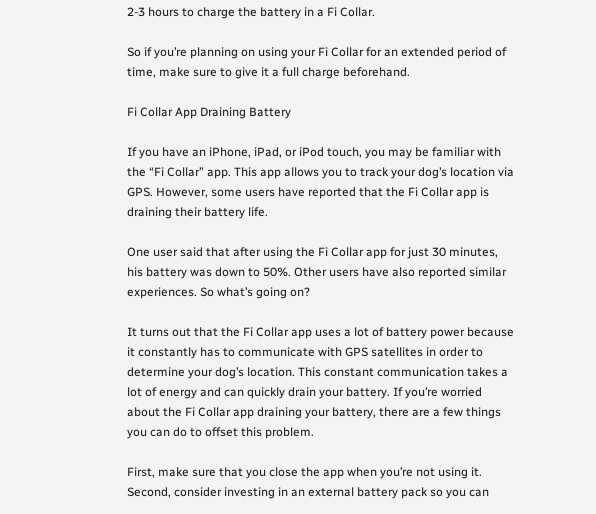2-3 hours to charge the battery in a Fi Collar.

So if you’re planning on using your Fi Collar for an extended period of time, make sure to give it a full charge beforehand.

Fi Collar App Draining Battery

If you have an iPhone, iPad, or iPod touch, you may be familiar with the “Fi Collar” app. This app allows you to track your dog’s location via GPS. However, some users have reported that the Fi Collar app is draining their battery life.

One user said that after using the Fi Collar app for just 30 minutes, his battery was down to 50%. Other users have also reported similar experiences. So what’s going on?

It turns out that the Fi Collar app uses a lot of battery power because it constantly has to communicate with GPS satellites in order to determine your dog’s location. This constant communication takes a lot of energy and can quickly drain your battery. If you’re worried about the Fi Collar app draining your battery, there are a few things you can do to offset this problem.

First, make sure that you close the app when you’re not using it. Second, consider investing in an external battery pack so you can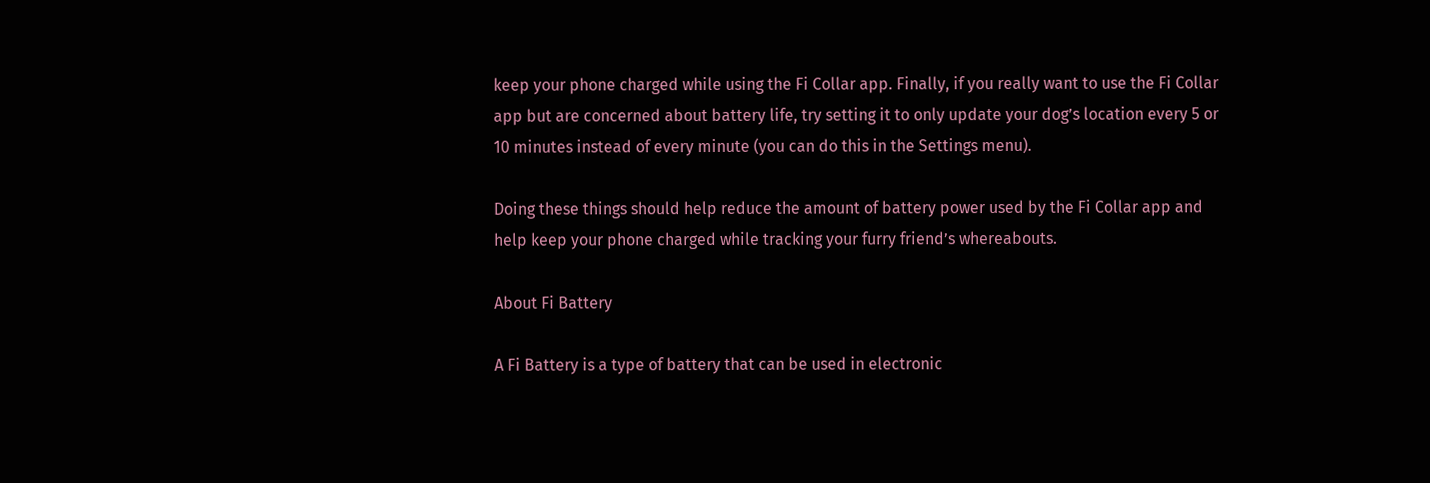keep your phone charged while using the Fi Collar app. Finally, if you really want to use the Fi Collar app but are concerned about battery life, try setting it to only update your dog’s location every 5 or 10 minutes instead of every minute (you can do this in the Settings menu).

Doing these things should help reduce the amount of battery power used by the Fi Collar app and help keep your phone charged while tracking your furry friend’s whereabouts.

About Fi Battery

A Fi Battery is a type of battery that can be used in electronic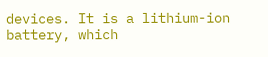devices. It is a lithium-ion battery, which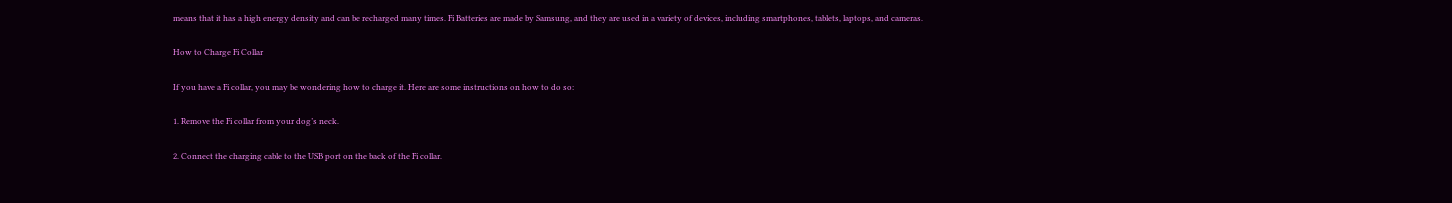means that it has a high energy density and can be recharged many times. Fi Batteries are made by Samsung, and they are used in a variety of devices, including smartphones, tablets, laptops, and cameras.

How to Charge Fi Collar

If you have a Fi collar, you may be wondering how to charge it. Here are some instructions on how to do so:

1. Remove the Fi collar from your dog’s neck.

2. Connect the charging cable to the USB port on the back of the Fi collar.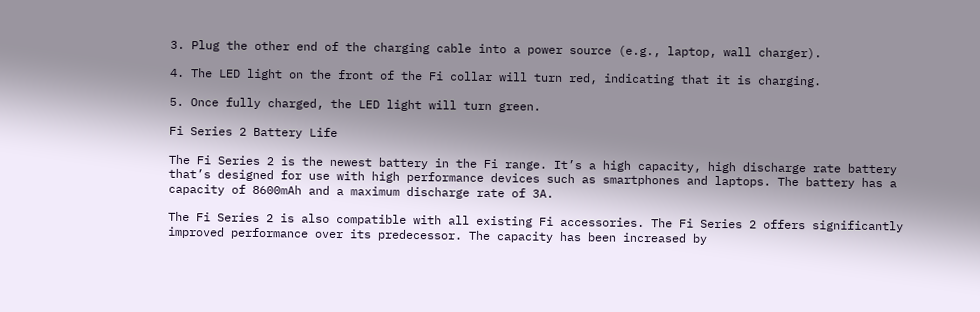3. Plug the other end of the charging cable into a power source (e.g., laptop, wall charger).

4. The LED light on the front of the Fi collar will turn red, indicating that it is charging.

5. Once fully charged, the LED light will turn green.

Fi Series 2 Battery Life

The Fi Series 2 is the newest battery in the Fi range. It’s a high capacity, high discharge rate battery that’s designed for use with high performance devices such as smartphones and laptops. The battery has a capacity of 8600mAh and a maximum discharge rate of 3A.

The Fi Series 2 is also compatible with all existing Fi accessories. The Fi Series 2 offers significantly improved performance over its predecessor. The capacity has been increased by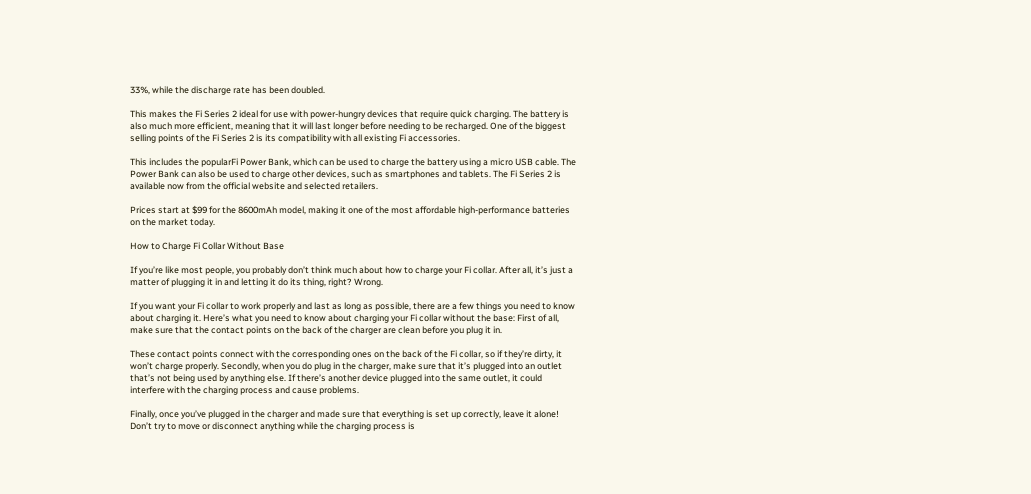33%, while the discharge rate has been doubled.

This makes the Fi Series 2 ideal for use with power-hungry devices that require quick charging. The battery is also much more efficient, meaning that it will last longer before needing to be recharged. One of the biggest selling points of the Fi Series 2 is its compatibility with all existing Fi accessories.

This includes the popularFi Power Bank, which can be used to charge the battery using a micro USB cable. The Power Bank can also be used to charge other devices, such as smartphones and tablets. The Fi Series 2 is available now from the official website and selected retailers.

Prices start at $99 for the 8600mAh model, making it one of the most affordable high-performance batteries on the market today.

How to Charge Fi Collar Without Base

If you’re like most people, you probably don’t think much about how to charge your Fi collar. After all, it’s just a matter of plugging it in and letting it do its thing, right? Wrong.

If you want your Fi collar to work properly and last as long as possible, there are a few things you need to know about charging it. Here’s what you need to know about charging your Fi collar without the base: First of all, make sure that the contact points on the back of the charger are clean before you plug it in.

These contact points connect with the corresponding ones on the back of the Fi collar, so if they’re dirty, it won’t charge properly. Secondly, when you do plug in the charger, make sure that it’s plugged into an outlet that’s not being used by anything else. If there’s another device plugged into the same outlet, it could interfere with the charging process and cause problems.

Finally, once you’ve plugged in the charger and made sure that everything is set up correctly, leave it alone! Don’t try to move or disconnect anything while the charging process is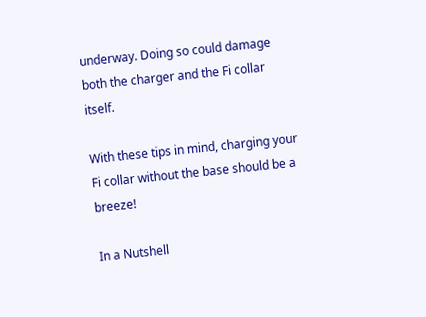underway. Doing so could damage both the charger and the Fi collar itself.

With these tips in mind, charging your Fi collar without the base should be a breeze!

In a Nutshell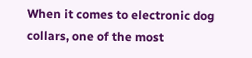When it comes to electronic dog collars, one of the most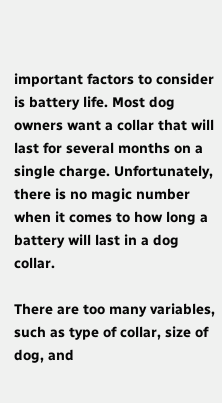important factors to consider is battery life. Most dog owners want a collar that will last for several months on a single charge. Unfortunately, there is no magic number when it comes to how long a battery will last in a dog collar.

There are too many variables, such as type of collar, size of dog, and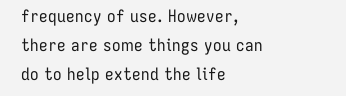frequency of use. However, there are some things you can do to help extend the life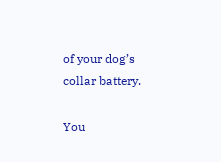of your dog’s collar battery.

You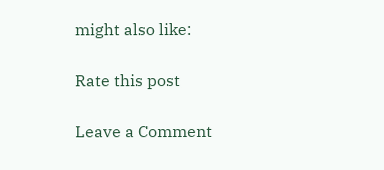might also like:

Rate this post

Leave a Comment